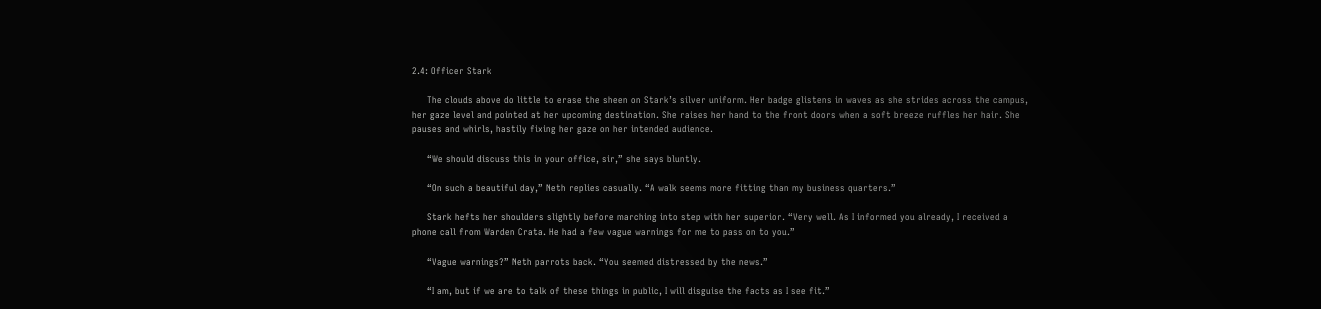2.4: Officer Stark

     The clouds above do little to erase the sheen on Stark’s silver uniform. Her badge glistens in waves as she strides across the campus, her gaze level and pointed at her upcoming destination. She raises her hand to the front doors when a soft breeze ruffles her hair. She pauses and whirls, hastily fixing her gaze on her intended audience.

     “We should discuss this in your office, sir,” she says bluntly.

     “On such a beautiful day,” Neth replies casually. “A walk seems more fitting than my business quarters.”

     Stark hefts her shoulders slightly before marching into step with her superior. “Very well. As I informed you already, I received a phone call from Warden Crata. He had a few vague warnings for me to pass on to you.”

     “Vague warnings?” Neth parrots back. “You seemed distressed by the news.”

     “I am, but if we are to talk of these things in public, I will disguise the facts as I see fit.”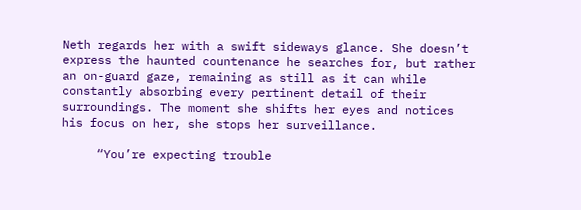Neth regards her with a swift sideways glance. She doesn’t express the haunted countenance he searches for, but rather an on-guard gaze, remaining as still as it can while constantly absorbing every pertinent detail of their surroundings. The moment she shifts her eyes and notices his focus on her, she stops her surveillance.

     “You’re expecting trouble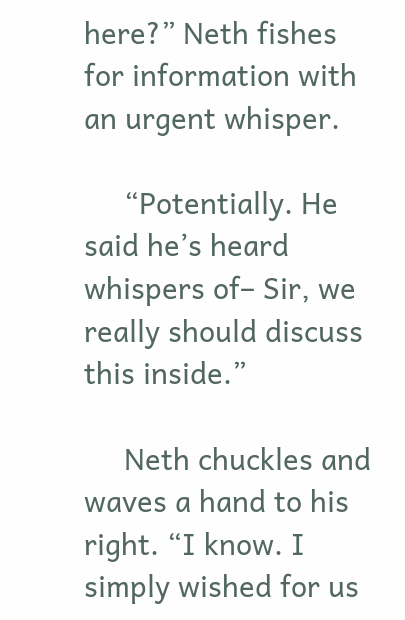here?” Neth fishes for information with an urgent whisper.

     “Potentially. He said he’s heard whispers of– Sir, we really should discuss this inside.”

     Neth chuckles and waves a hand to his right. “I know. I simply wished for us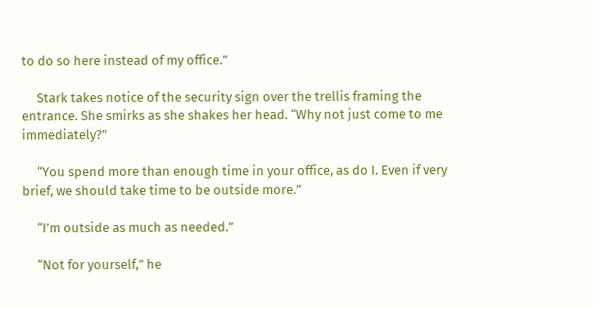to do so here instead of my office.”

     Stark takes notice of the security sign over the trellis framing the entrance. She smirks as she shakes her head. “Why not just come to me immediately?”

     “You spend more than enough time in your office, as do I. Even if very brief, we should take time to be outside more.”

     “I’m outside as much as needed.”

     “Not for yourself,” he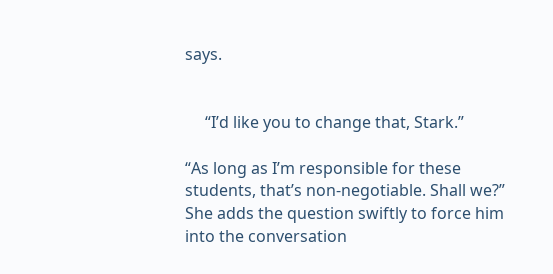says.


     “I’d like you to change that, Stark.”

“As long as I’m responsible for these students, that’s non-negotiable. Shall we?” She adds the question swiftly to force him into the conversation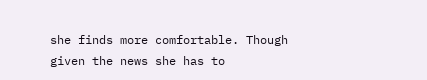she finds more comfortable. Though given the news she has to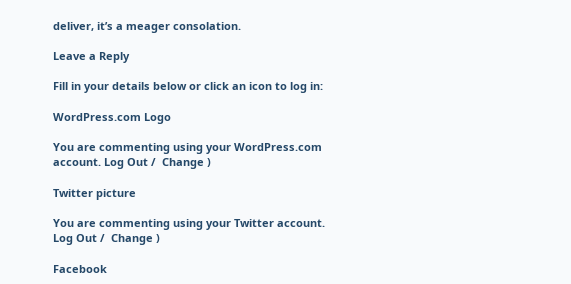deliver, it’s a meager consolation.

Leave a Reply

Fill in your details below or click an icon to log in:

WordPress.com Logo

You are commenting using your WordPress.com account. Log Out /  Change )

Twitter picture

You are commenting using your Twitter account. Log Out /  Change )

Facebook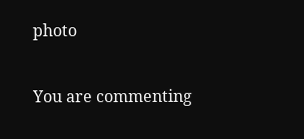photo

You are commenting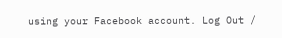using your Facebook account. Log Out /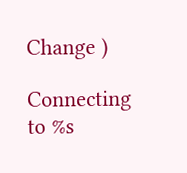Change )

Connecting to %s